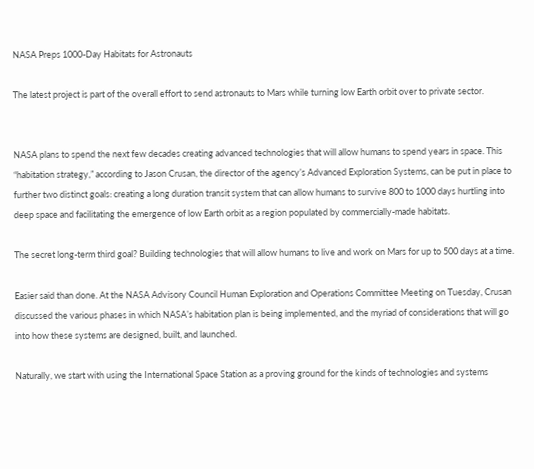NASA Preps 1000-Day Habitats for Astronauts

The latest project is part of the overall effort to send astronauts to Mars while turning low Earth orbit over to private sector.


NASA plans to spend the next few decades creating advanced technologies that will allow humans to spend years in space. This “habitation strategy,” according to Jason Crusan, the director of the agency’s Advanced Exploration Systems, can be put in place to further two distinct goals: creating a long duration transit system that can allow humans to survive 800 to 1000 days hurtling into deep space and facilitating the emergence of low Earth orbit as a region populated by commercially-made habitats.

The secret long-term third goal? Building technologies that will allow humans to live and work on Mars for up to 500 days at a time.

Easier said than done. At the NASA Advisory Council Human Exploration and Operations Committee Meeting on Tuesday, Crusan discussed the various phases in which NASA’s habitation plan is being implemented, and the myriad of considerations that will go into how these systems are designed, built, and launched.

Naturally, we start with using the International Space Station as a proving ground for the kinds of technologies and systems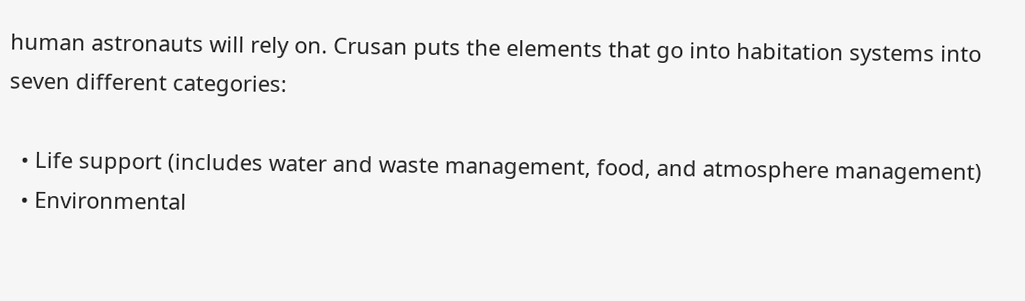human astronauts will rely on. Crusan puts the elements that go into habitation systems into seven different categories:

  • Life support (includes water and waste management, food, and atmosphere management)
  • Environmental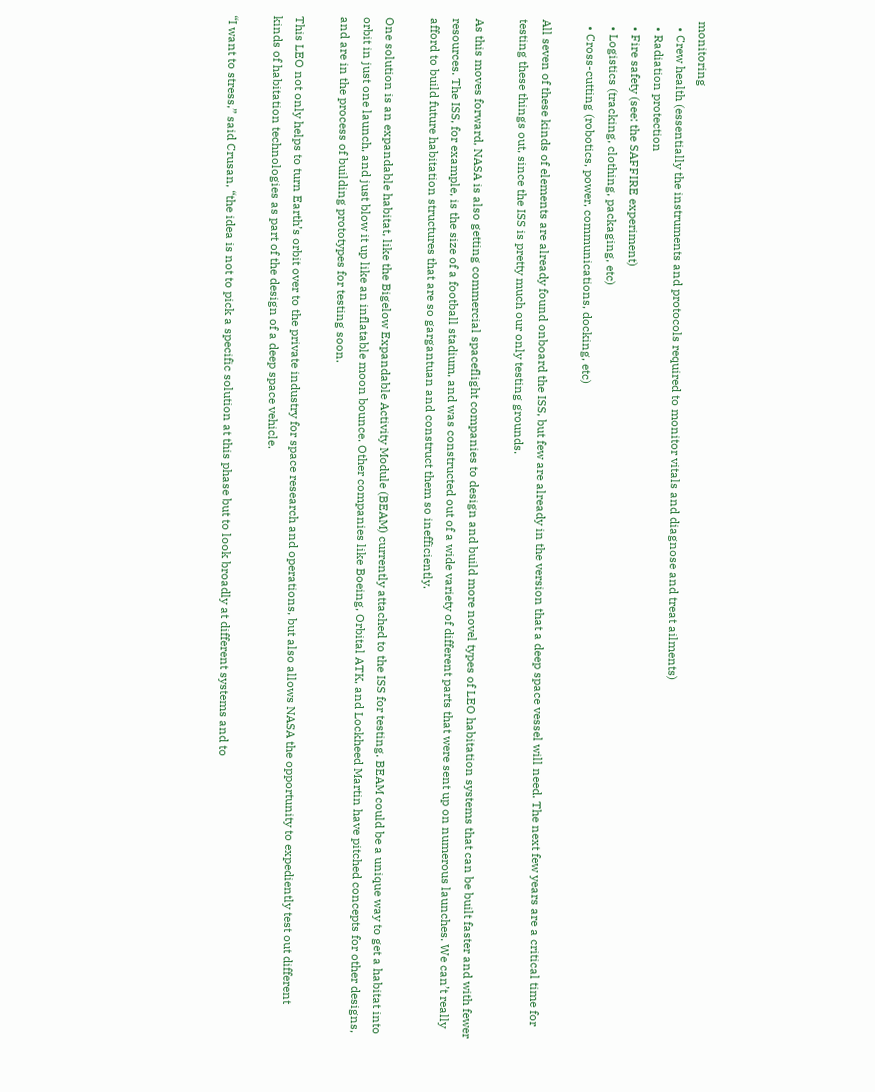monitoring
  • Crew health (essentially the instruments and protocols required to monitor vitals and diagnose and treat ailments)
  • Radiation protection
  • Fire safety (see: the SAFFIRE experiment)
  • Logistics (tracking, clothing, packaging, etc)
  • Cross-cutting (robotics, power, communications, docking, etc)

All seven of these kinds of elements are already found onboard the ISS, but few are already in the version that a deep space vessel will need. The next few years are a critical time for testing these things out, since the ISS is pretty much our only testing grounds.

As this moves forward, NASA is also getting commercial spaceflight companies to design and build more novel types of LEO habitation systems that can be built faster and with fewer resources. The ISS, for example, is the size of a football stadium, and was constructed out of a wide variety of different parts that were sent up on numerous launches. We can’t really afford to build future habitation structures that are so gargantuan and construct them so inefficiently.

One solution is an expandable habitat, like the Bigelow Expandable Activity Module (BEAM) currently attached to the ISS for testing. BEAM could be a unique way to get a habitat into orbit in just one launch, and just blow it up like an inflatable moon bounce. Other companies like Boeing, Orbital ATK, and Lockheed Martin have pitched concepts for other designs, and are in the process of building prototypes for testing soon.

This LEO not only helps to turn Earth’s orbit over to the private industry for space research and operations, but also allows NASA the opportunity to expediently test out different kinds of habitation technologies as part of the design of a deep space vehicle.

“I want to stress,” said Crusan, “the idea is not to pick a specific solution at this phase but to look broadly at different systems and to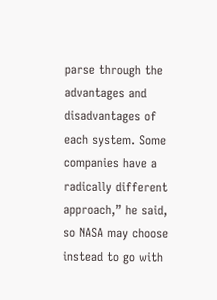parse through the advantages and disadvantages of each system. Some companies have a radically different approach,” he said, so NASA may choose instead to go with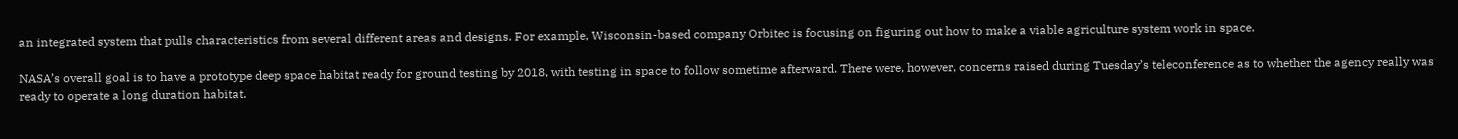an integrated system that pulls characteristics from several different areas and designs. For example, Wisconsin-based company Orbitec is focusing on figuring out how to make a viable agriculture system work in space.

NASA’s overall goal is to have a prototype deep space habitat ready for ground testing by 2018, with testing in space to follow sometime afterward. There were, however, concerns raised during Tuesday’s teleconference as to whether the agency really was ready to operate a long duration habitat.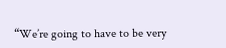“We’re going to have to be very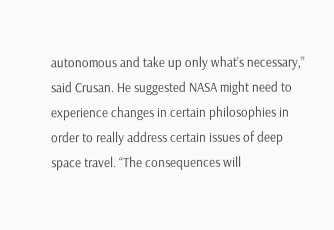autonomous and take up only what’s necessary,” said Crusan. He suggested NASA might need to experience changes in certain philosophies in order to really address certain issues of deep space travel. “The consequences will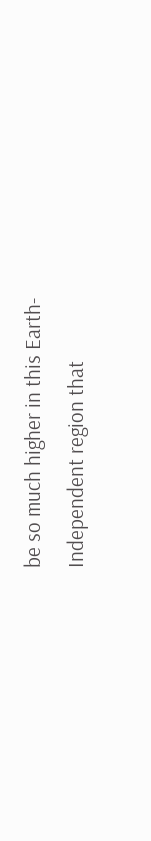be so much higher in this Earth-Independent region that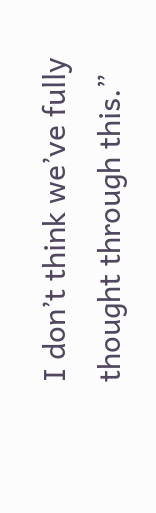I don’t think we’ve fully thought through this.”